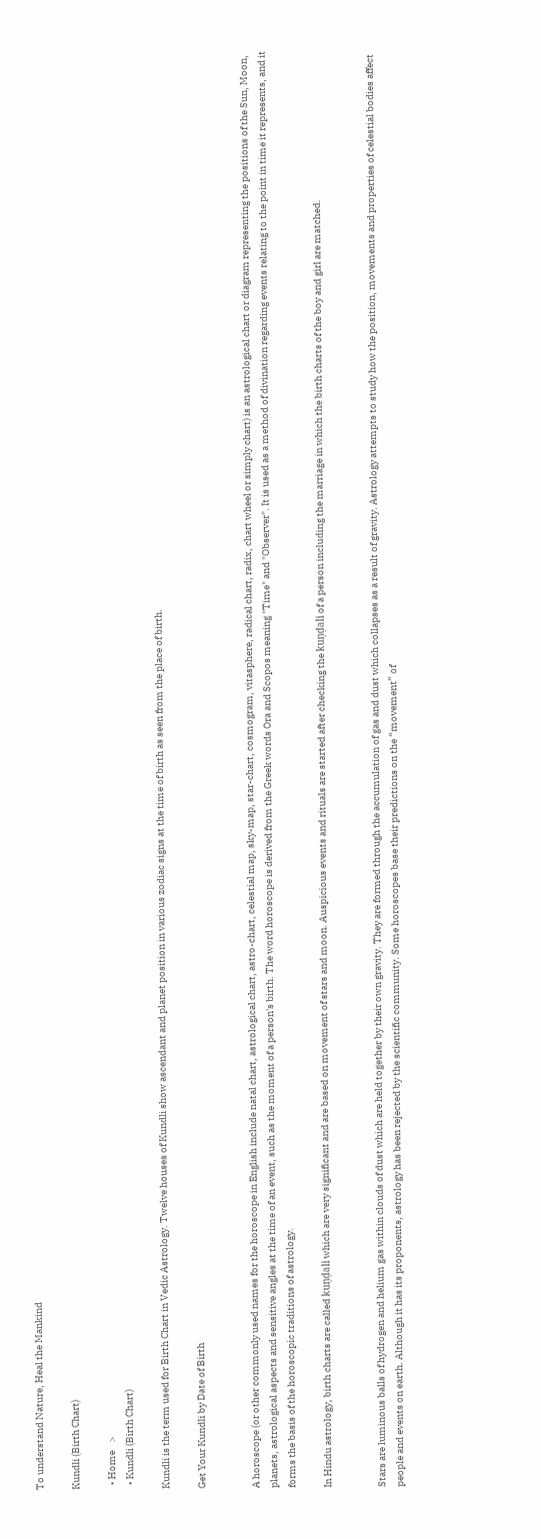To understand Nature, Heal the Mankind

Kundli (Birth Chart)

  • Home    >
  • Kundli (Birth Chart)

Kundli is the term used for Birth Chart in Vedic Astrology. Twelve houses of Kundli show ascendant and planet position in various zodiac signs at the time of birth as seen from the place of birth.

Get Your Kundli by Date of Birth


A horoscope (or other commonly used names for the horoscope in English include natal chart, astrological chart, astro-chart, celestial map, sky-map, star-chart, cosmogram, vitasphere, radical chart, radix, chart wheel or simply chart) is an astrological chart or diagram representing the positions of the Sun, Moon, planets, astrological aspects and sensitive angles at the time of an event, such as the moment of a person's birth. The word horoscope is derived from the Greek words Ora and Scopos meaning "Time" and "Observer". It is used as a method of divination regarding events relating to the point in time it represents, and it forms the basis of the horoscopic traditions of astrology.

In Hindu astrology, birth charts are called kuṇḍali which are very significant and are based on movement of stars and moon. Auspicious events and rituals are started after checking the kuṇḍali of a person including the marriage in which the birth charts of the boy and girl are matched.


Stars are luminous balls of hydrogen and helium gas within clouds of dust which are held together by their own gravity. They are formed through the accumulation of gas and dust which collapses as a result of gravity. Astrology attempts to study how the position, movements and properties of celestial bodies affect people and events on earth. Although it has its proponents, astrology has been rejected by the scientific community. Some horoscopes base their predictions on the “movement” of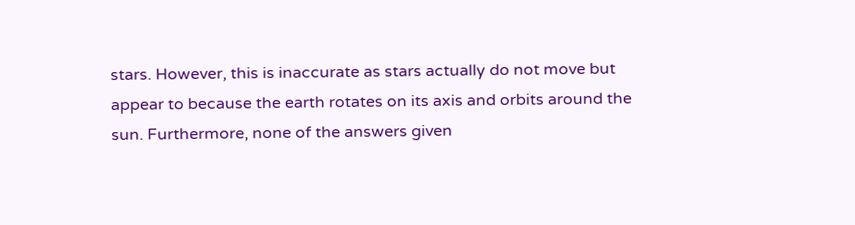stars. However, this is inaccurate as stars actually do not move but appear to because the earth rotates on its axis and orbits around the sun. Furthermore, none of the answers given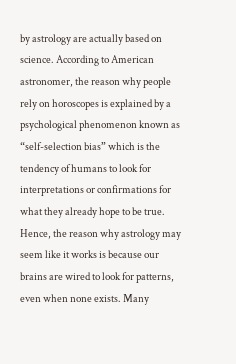by astrology are actually based on science. According to American astronomer, the reason why people rely on horoscopes is explained by a psychological phenomenon known as “self-selection bias” which is the tendency of humans to look for interpretations or confirmations for what they already hope to be true. Hence, the reason why astrology may seem like it works is because our brains are wired to look for patterns, even when none exists. Many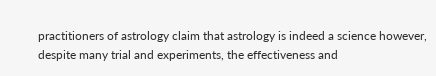practitioners of astrology claim that astrology is indeed a science however, despite many trial and experiments, the effectiveness and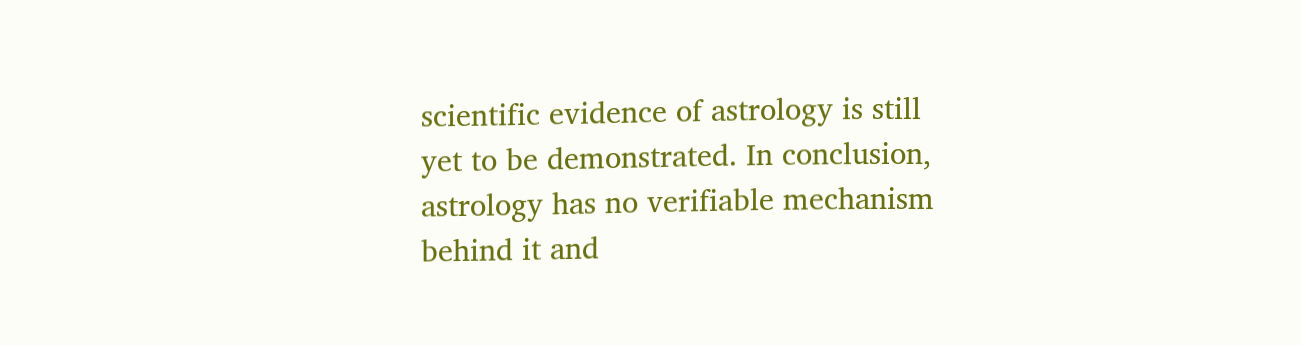scientific evidence of astrology is still yet to be demonstrated. In conclusion, astrology has no verifiable mechanism behind it and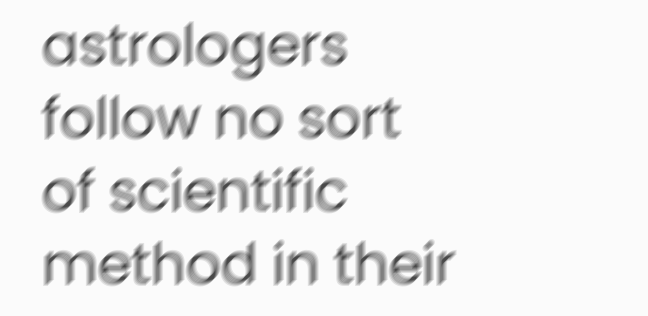astrologers follow no sort of scientific method in their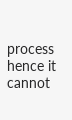process hence it cannot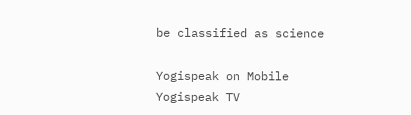be classified as science

Yogispeak on Mobile
Yogispeak TV